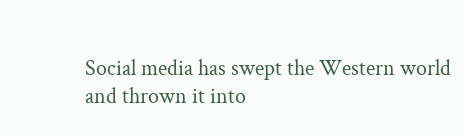Social media has swept the Western world and thrown it into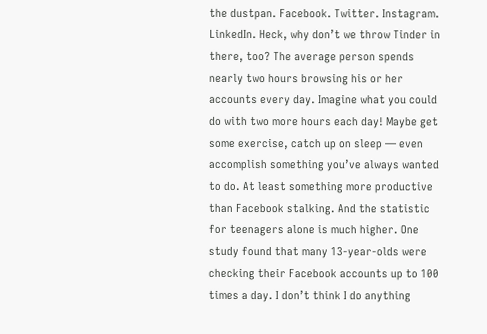the dustpan. Facebook. Twitter. Instagram. LinkedIn. Heck, why don’t we throw Tinder in there, too? The average person spends nearly two hours browsing his or her accounts every day. Imagine what you could do with two more hours each day! Maybe get some exercise, catch up on sleep — even accomplish something you’ve always wanted to do. At least something more productive than Facebook stalking. And the statistic for teenagers alone is much higher. One study found that many 13-year-olds were checking their Facebook accounts up to 100 times a day. I don’t think I do anything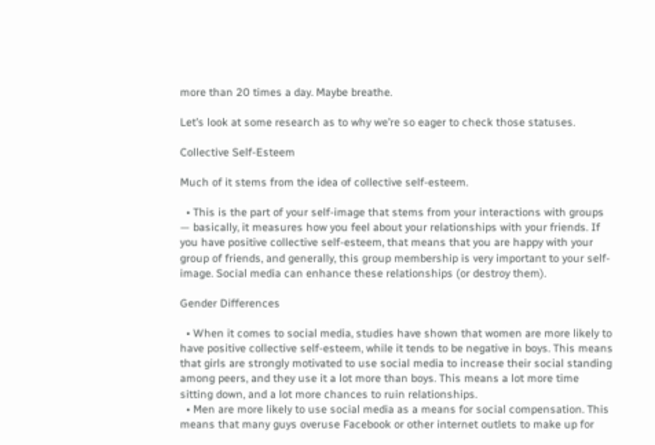more than 20 times a day. Maybe breathe.

Let’s look at some research as to why we’re so eager to check those statuses.

Collective Self-Esteem

Much of it stems from the idea of collective self-esteem.

  • This is the part of your self-image that stems from your interactions with groups — basically, it measures how you feel about your relationships with your friends. If you have positive collective self-esteem, that means that you are happy with your group of friends, and generally, this group membership is very important to your self-image. Social media can enhance these relationships (or destroy them).

Gender Differences

  • When it comes to social media, studies have shown that women are more likely to have positive collective self-esteem, while it tends to be negative in boys. This means that girls are strongly motivated to use social media to increase their social standing among peers, and they use it a lot more than boys. This means a lot more time sitting down, and a lot more chances to ruin relationships.
  • Men are more likely to use social media as a means for social compensation. This means that many guys overuse Facebook or other internet outlets to make up for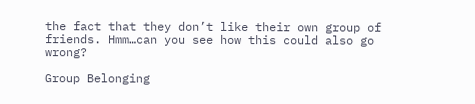the fact that they don’t like their own group of friends. Hmm…can you see how this could also go wrong?

Group Belonging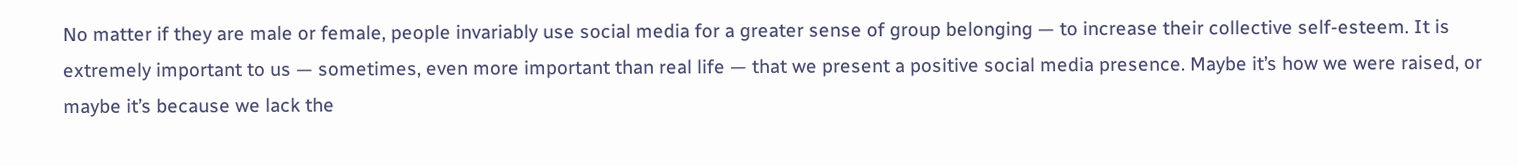No matter if they are male or female, people invariably use social media for a greater sense of group belonging — to increase their collective self-esteem. It is extremely important to us — sometimes, even more important than real life — that we present a positive social media presence. Maybe it’s how we were raised, or maybe it’s because we lack the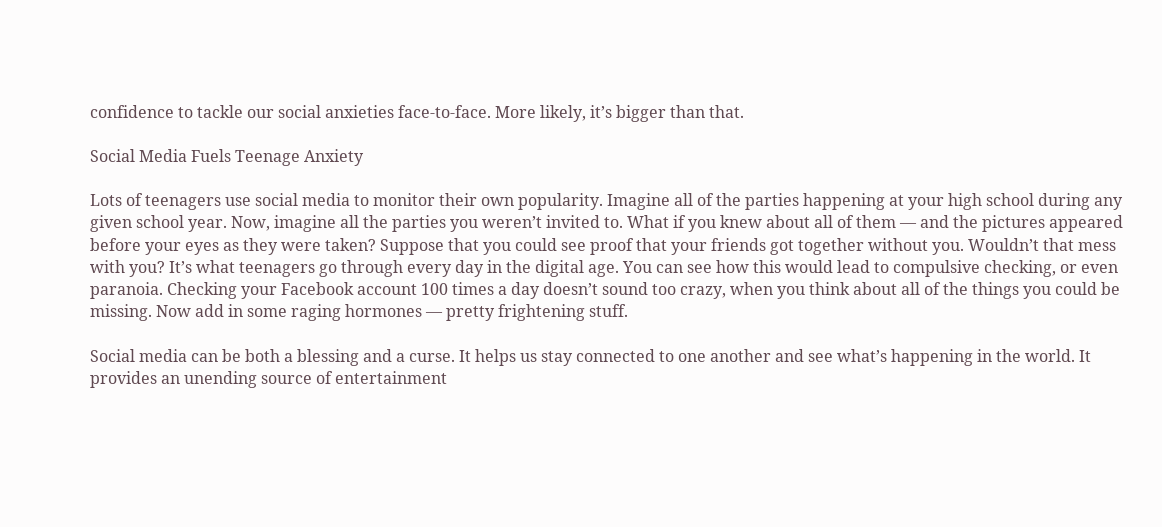confidence to tackle our social anxieties face-to-face. More likely, it’s bigger than that.

Social Media Fuels Teenage Anxiety

Lots of teenagers use social media to monitor their own popularity. Imagine all of the parties happening at your high school during any given school year. Now, imagine all the parties you weren’t invited to. What if you knew about all of them — and the pictures appeared before your eyes as they were taken? Suppose that you could see proof that your friends got together without you. Wouldn’t that mess with you? It’s what teenagers go through every day in the digital age. You can see how this would lead to compulsive checking, or even paranoia. Checking your Facebook account 100 times a day doesn’t sound too crazy, when you think about all of the things you could be missing. Now add in some raging hormones — pretty frightening stuff.

Social media can be both a blessing and a curse. It helps us stay connected to one another and see what’s happening in the world. It provides an unending source of entertainment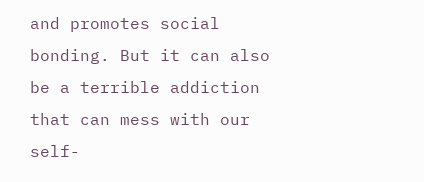and promotes social bonding. But it can also be a terrible addiction that can mess with our self-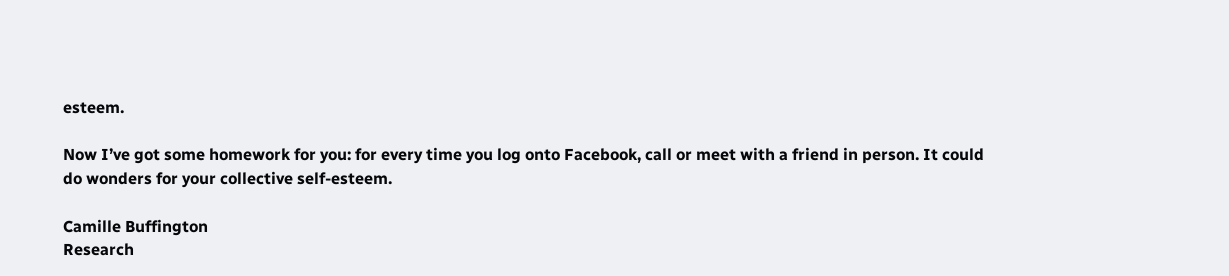esteem.

Now I’ve got some homework for you: for every time you log onto Facebook, call or meet with a friend in person. It could do wonders for your collective self-esteem.

Camille Buffington
Research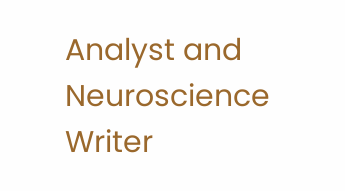Analyst and Neuroscience Writer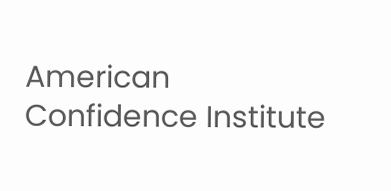American Confidence Institute